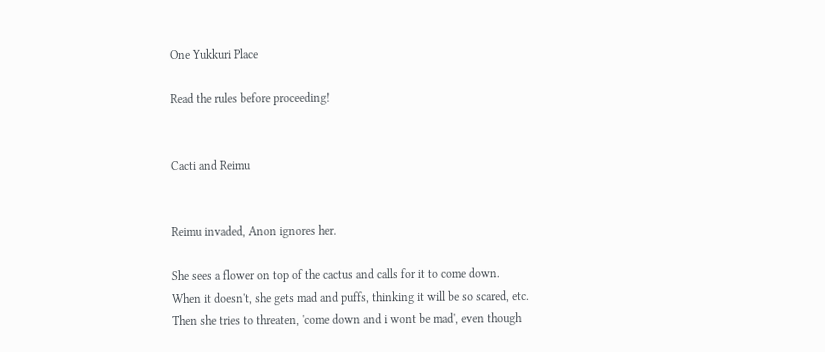One Yukkuri Place

Read the rules before proceeding!


Cacti and Reimu


Reimu invaded, Anon ignores her.

She sees a flower on top of the cactus and calls for it to come down. When it doesn't, she gets mad and puffs, thinking it will be so scared, etc. Then she tries to threaten, 'come down and i wont be mad', even though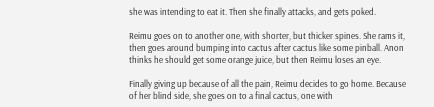she was intending to eat it. Then she finally attacks, and gets poked.

Reimu goes on to another one, with shorter, but thicker spines. She rams it, then goes around bumping into cactus after cactus like some pinball. Anon thinks he should get some orange juice, but then Reimu loses an eye.

Finally giving up because of all the pain, Reimu decides to go home. Because of her blind side, she goes on to a final cactus, one with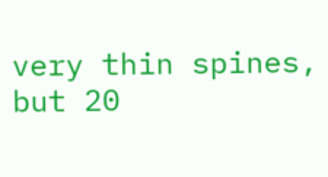very thin spines, but 20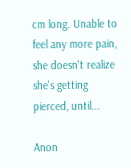cm long. Unable to feel any more pain, she doesn't realize she's getting pierced, until...

Anon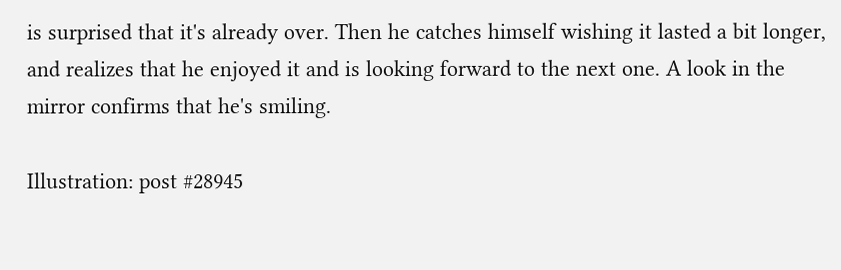is surprised that it's already over. Then he catches himself wishing it lasted a bit longer, and realizes that he enjoyed it and is looking forward to the next one. A look in the mirror confirms that he's smiling.

Illustration: post #28945